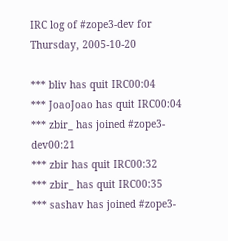IRC log of #zope3-dev for Thursday, 2005-10-20

*** bliv has quit IRC00:04
*** JoaoJoao has quit IRC00:04
*** zbir_ has joined #zope3-dev00:21
*** zbir has quit IRC00:32
*** zbir_ has quit IRC00:35
*** sashav has joined #zope3-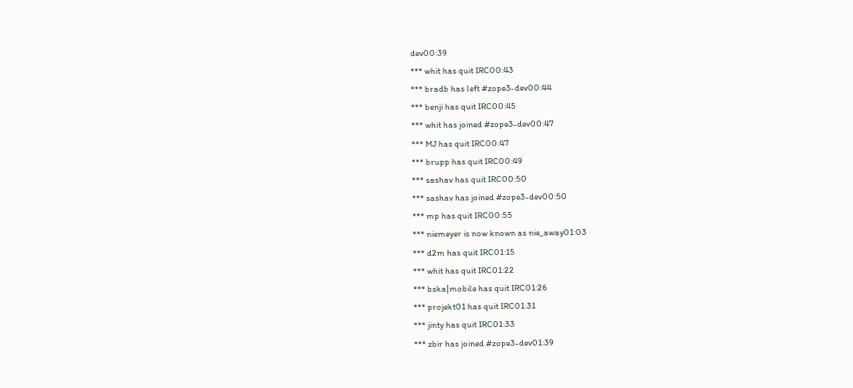dev00:39
*** whit has quit IRC00:43
*** bradb has left #zope3-dev00:44
*** benji has quit IRC00:45
*** whit has joined #zope3-dev00:47
*** MJ has quit IRC00:47
*** brupp has quit IRC00:49
*** sashav has quit IRC00:50
*** sashav has joined #zope3-dev00:50
*** mp has quit IRC00:55
*** niemeyer is now known as nie_away01:03
*** d2m has quit IRC01:15
*** whit has quit IRC01:22
*** bska|mobile has quit IRC01:26
*** projekt01 has quit IRC01:31
*** jinty has quit IRC01:33
*** zbir has joined #zope3-dev01:39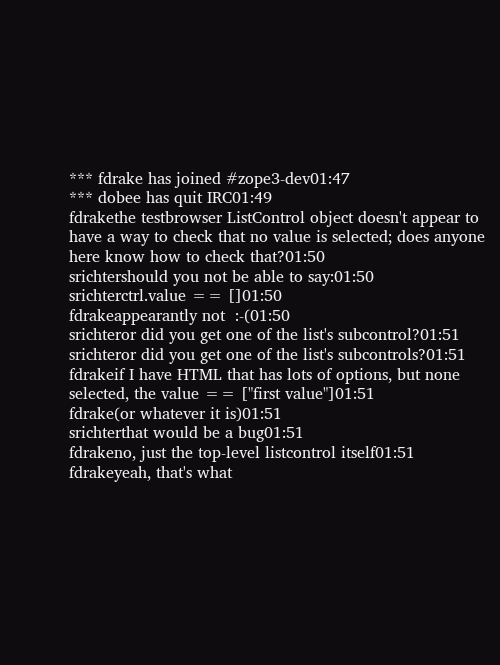*** fdrake has joined #zope3-dev01:47
*** dobee has quit IRC01:49
fdrakethe testbrowser ListControl object doesn't appear to have a way to check that no value is selected; does anyone here know how to check that?01:50
srichtershould you not be able to say:01:50
srichterctrl.value == []01:50
fdrakeappearantly not  :-(01:50
srichteror did you get one of the list's subcontrol?01:51
srichteror did you get one of the list's subcontrols?01:51
fdrakeif I have HTML that has lots of options, but none selected, the value == ["first value"]01:51
fdrake(or whatever it is)01:51
srichterthat would be a bug01:51
fdrakeno, just the top-level listcontrol itself01:51
fdrakeyeah, that's what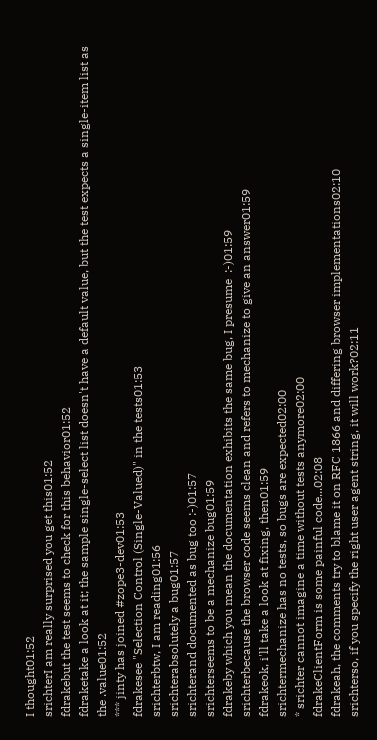I thought01:52
srichterI am really surprised you get this01:52
fdrakebut the test seems to check for this behavior01:52
fdraketake a look at it; the sample single-select list doesn't have a default value, but the test expects a single-item list as the .value01:52
*** jinty has joined #zope3-dev01:53
fdrakesee "Selection Control (Single-Valued)" in the tests01:53
srichterbtw, I am reading01:56
srichterabsolutely a bug01:57
srichterand documented as bug too :-)01:57
srichterseems to be a mechanize bug01:59
fdrakeby which you mean the documentation exhibits the same bug, I presume  :-)01:59
srichterbecause the browser code seems clean and refers to mechanize to give an answer01:59
fdrakeok, i'll take a look at fixing, then01:59
srichtermechanize has no tests, so bugs are expected02:00
* srichter cannot imagine a time without tests anymore02:00
fdrakeClientForm is some painful code...02:08
fdrakeah, the comments try to blame it on RFC 1866 and differing browser implementations02:10
srichterso, if you specify the right user agent string, it will work?02:11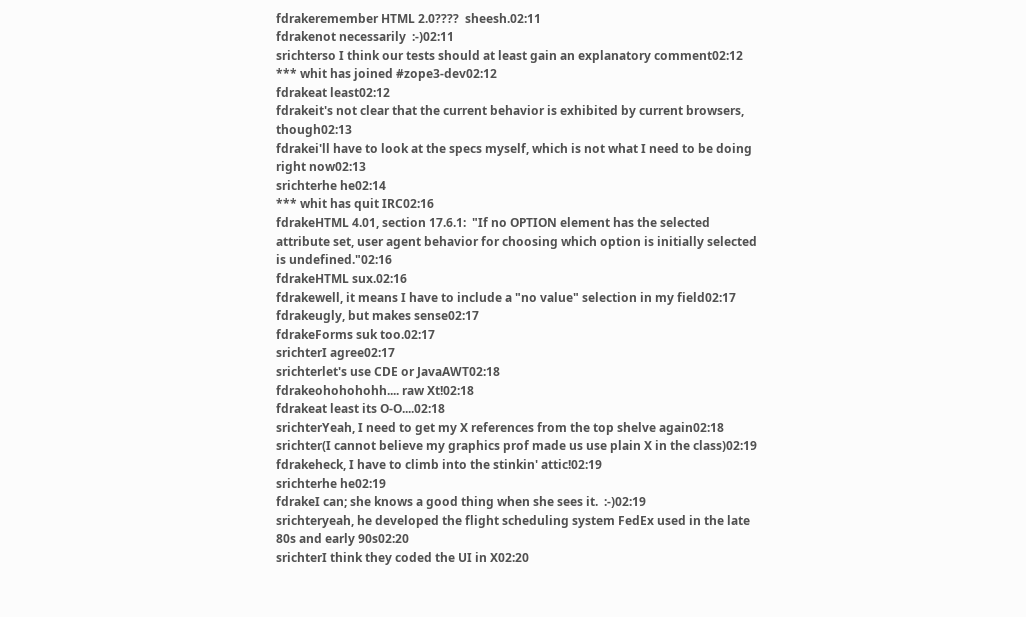fdrakeremember HTML 2.0????  sheesh.02:11
fdrakenot necessarily  :-)02:11
srichterso I think our tests should at least gain an explanatory comment02:12
*** whit has joined #zope3-dev02:12
fdrakeat least02:12
fdrakeit's not clear that the current behavior is exhibited by current browsers, though02:13
fdrakei'll have to look at the specs myself, which is not what I need to be doing right now02:13
srichterhe he02:14
*** whit has quit IRC02:16
fdrakeHTML 4.01, section 17.6.1:  "If no OPTION element has the selected attribute set, user agent behavior for choosing which option is initially selected is undefined."02:16
fdrakeHTML sux.02:16
fdrakewell, it means I have to include a "no value" selection in my field02:17
fdrakeugly, but makes sense02:17
fdrakeForms suk too.02:17
srichterI agree02:17
srichterlet's use CDE or JavaAWT02:18
fdrakeohohohohh.... raw Xt!02:18
fdrakeat least its O-O....02:18
srichterYeah, I need to get my X references from the top shelve again02:18
srichter(I cannot believe my graphics prof made us use plain X in the class)02:19
fdrakeheck, I have to climb into the stinkin' attic!02:19
srichterhe he02:19
fdrakeI can; she knows a good thing when she sees it.  :-)02:19
srichteryeah, he developed the flight scheduling system FedEx used in the late 80s and early 90s02:20
srichterI think they coded the UI in X02:20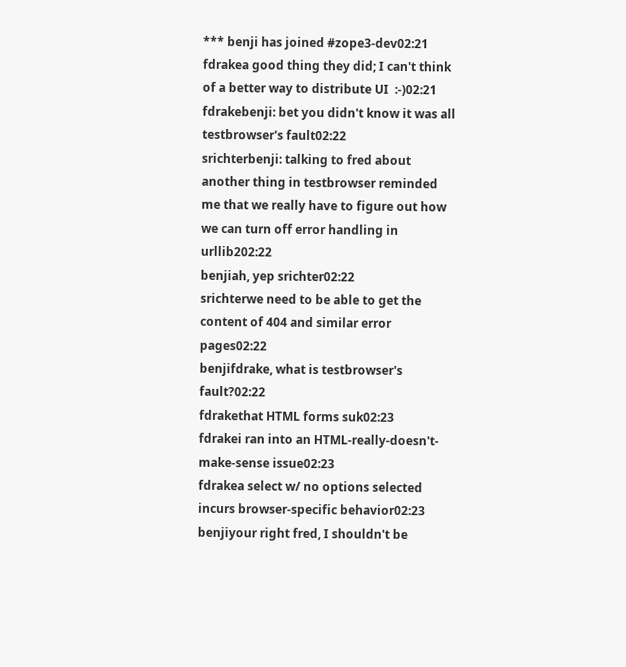*** benji has joined #zope3-dev02:21
fdrakea good thing they did; I can't think of a better way to distribute UI  :-)02:21
fdrakebenji: bet you didn't know it was all testbrowser's fault02:22
srichterbenji: talking to fred about another thing in testbrowser reminded me that we really have to figure out how we can turn off error handling in urllib202:22
benjiah, yep srichter02:22
srichterwe need to be able to get the content of 404 and similar error pages02:22
benjifdrake, what is testbrowser's fault?02:22
fdrakethat HTML forms suk02:23
fdrakei ran into an HTML-really-doesn't-make-sense issue02:23
fdrakea select w/ no options selected incurs browser-specific behavior02:23
benjiyour right fred, I shouldn't be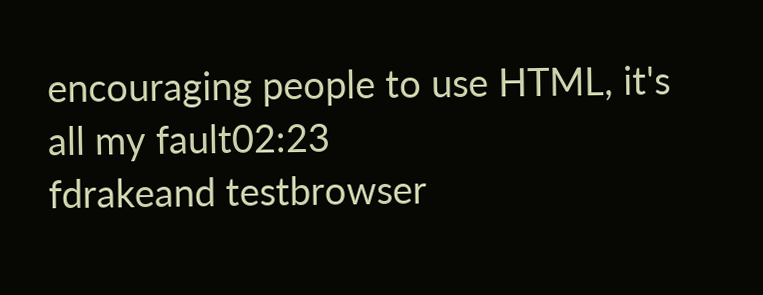encouraging people to use HTML, it's all my fault02:23
fdrakeand testbrowser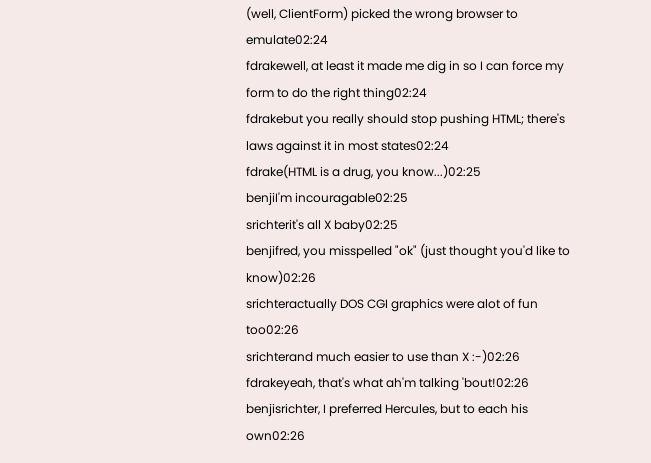(well, ClientForm) picked the wrong browser to emulate02:24
fdrakewell, at least it made me dig in so I can force my form to do the right thing02:24
fdrakebut you really should stop pushing HTML; there's laws against it in most states02:24
fdrake(HTML is a drug, you know...)02:25
benjiI'm incouragable02:25
srichterit's all X baby02:25
benjifred, you misspelled "ok" (just thought you'd like to know)02:26
srichteractually DOS CGI graphics were alot of fun too02:26
srichterand much easier to use than X :-)02:26
fdrakeyeah, that's what ah'm talking 'bout!02:26
benjisrichter, I preferred Hercules, but to each his own02:26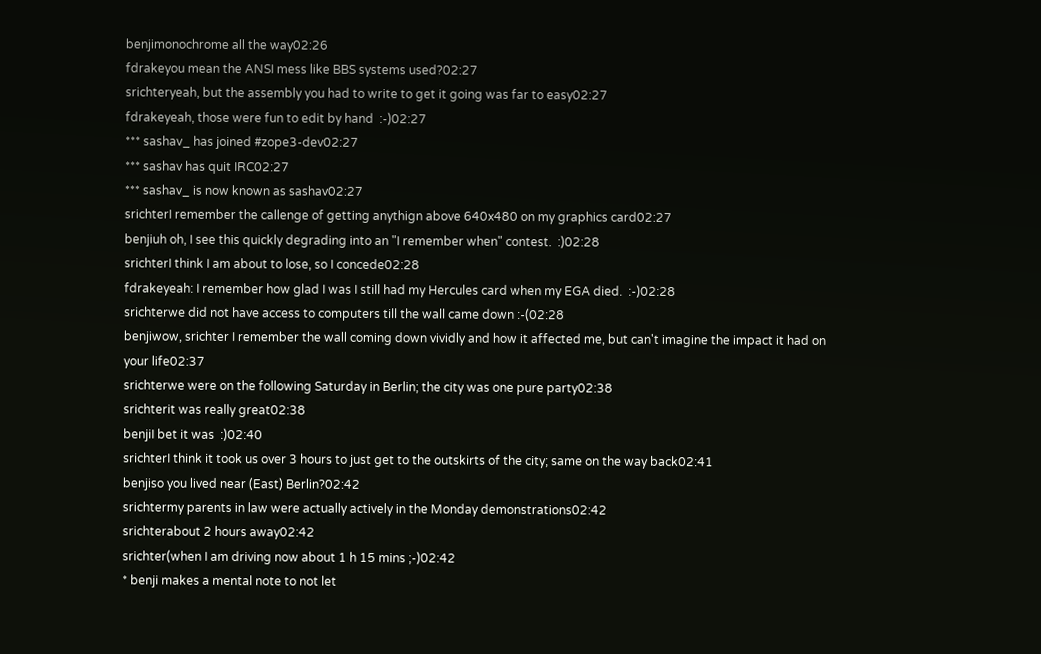benjimonochrome all the way02:26
fdrakeyou mean the ANSI mess like BBS systems used?02:27
srichteryeah, but the assembly you had to write to get it going was far to easy02:27
fdrakeyeah, those were fun to edit by hand  :-)02:27
*** sashav_ has joined #zope3-dev02:27
*** sashav has quit IRC02:27
*** sashav_ is now known as sashav02:27
srichterI remember the callenge of getting anythign above 640x480 on my graphics card02:27
benjiuh oh, I see this quickly degrading into an "I remember when" contest.  :)02:28
srichterI think I am about to lose, so I concede02:28
fdrakeyeah: I remember how glad I was I still had my Hercules card when my EGA died.  :-)02:28
srichterwe did not have access to computers till the wall came down :-(02:28
benjiwow, srichter I remember the wall coming down vividly and how it affected me, but can't imagine the impact it had on your life02:37
srichterwe were on the following Saturday in Berlin; the city was one pure party02:38
srichterit was really great02:38
benjiI bet it was  :)02:40
srichterI think it took us over 3 hours to just get to the outskirts of the city; same on the way back02:41
benjiso you lived near (East) Berlin?02:42
srichtermy parents in law were actually actively in the Monday demonstrations02:42
srichterabout 2 hours away02:42
srichter(when I am driving now about 1 h 15 mins ;-)02:42
* benji makes a mental note to not let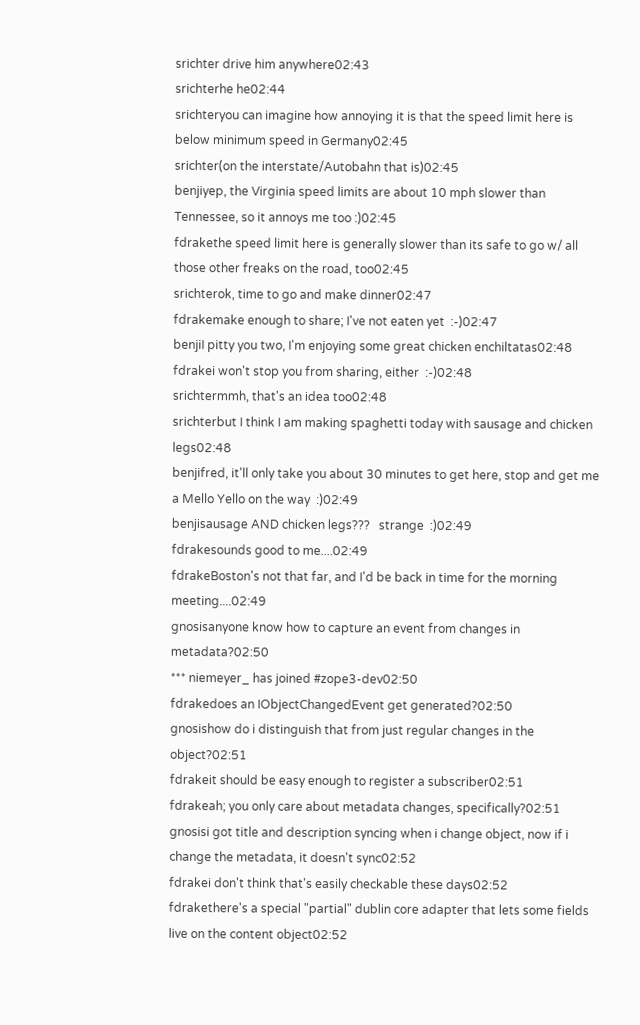srichter drive him anywhere02:43
srichterhe he02:44
srichteryou can imagine how annoying it is that the speed limit here is below minimum speed in Germany02:45
srichter(on the interstate/Autobahn that is)02:45
benjiyep, the Virginia speed limits are about 10 mph slower than Tennessee, so it annoys me too :)02:45
fdrakethe speed limit here is generally slower than its safe to go w/ all those other freaks on the road, too02:45
srichterok, time to go and make dinner02:47
fdrakemake enough to share; I've not eaten yet  :-)02:47
benjiI pitty you two, I'm enjoying some great chicken enchiltatas02:48
fdrakei won't stop you from sharing, either  :-)02:48
srichtermmh, that's an idea too02:48
srichterbut I think I am making spaghetti today with sausage and chicken legs02:48
benjifred, it'll only take you about 30 minutes to get here, stop and get me a Mello Yello on the way  :)02:49
benjisausage AND chicken legs???   strange  :)02:49
fdrakesounds good to me....02:49
fdrakeBoston's not that far, and I'd be back in time for the morning meeting....02:49
gnosisanyone know how to capture an event from changes in metadata?02:50
*** niemeyer_ has joined #zope3-dev02:50
fdrakedoes an IObjectChangedEvent get generated?02:50
gnosishow do i distinguish that from just regular changes in the object?02:51
fdrakeit should be easy enough to register a subscriber02:51
fdrakeah; you only care about metadata changes, specifically?02:51
gnosisi got title and description syncing when i change object, now if i change the metadata, it doesn't sync02:52
fdrakei don't think that's easily checkable these days02:52
fdrakethere's a special "partial" dublin core adapter that lets some fields live on the content object02:52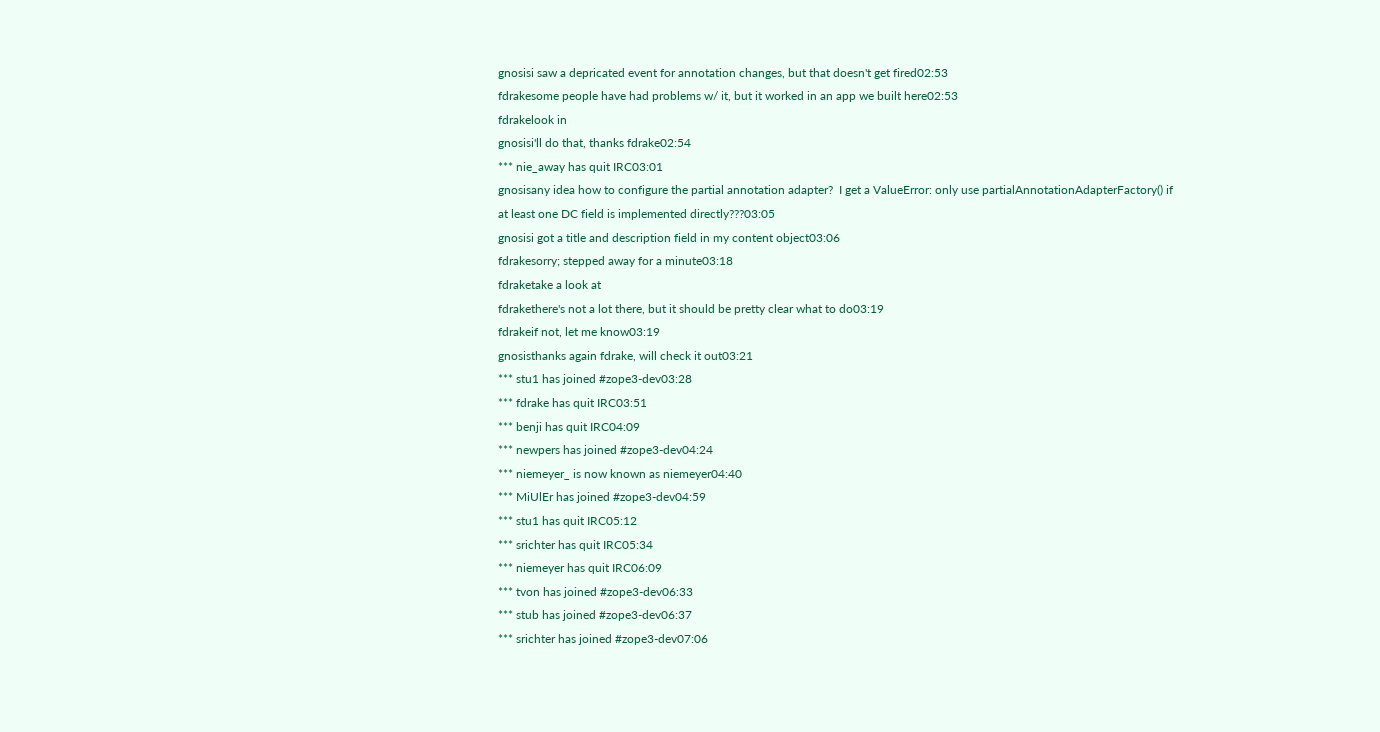gnosisi saw a depricated event for annotation changes, but that doesn't get fired02:53
fdrakesome people have had problems w/ it, but it worked in an app we built here02:53
fdrakelook in
gnosisi'll do that, thanks fdrake02:54
*** nie_away has quit IRC03:01
gnosisany idea how to configure the partial annotation adapter?  I get a ValueError: only use partialAnnotationAdapterFactory() if at least one DC field is implemented directly???03:05
gnosisi got a title and description field in my content object03:06
fdrakesorry; stepped away for a minute03:18
fdraketake a look at
fdrakethere's not a lot there, but it should be pretty clear what to do03:19
fdrakeif not, let me know03:19
gnosisthanks again fdrake, will check it out03:21
*** stu1 has joined #zope3-dev03:28
*** fdrake has quit IRC03:51
*** benji has quit IRC04:09
*** newpers has joined #zope3-dev04:24
*** niemeyer_ is now known as niemeyer04:40
*** MiUlEr has joined #zope3-dev04:59
*** stu1 has quit IRC05:12
*** srichter has quit IRC05:34
*** niemeyer has quit IRC06:09
*** tvon has joined #zope3-dev06:33
*** stub has joined #zope3-dev06:37
*** srichter has joined #zope3-dev07:06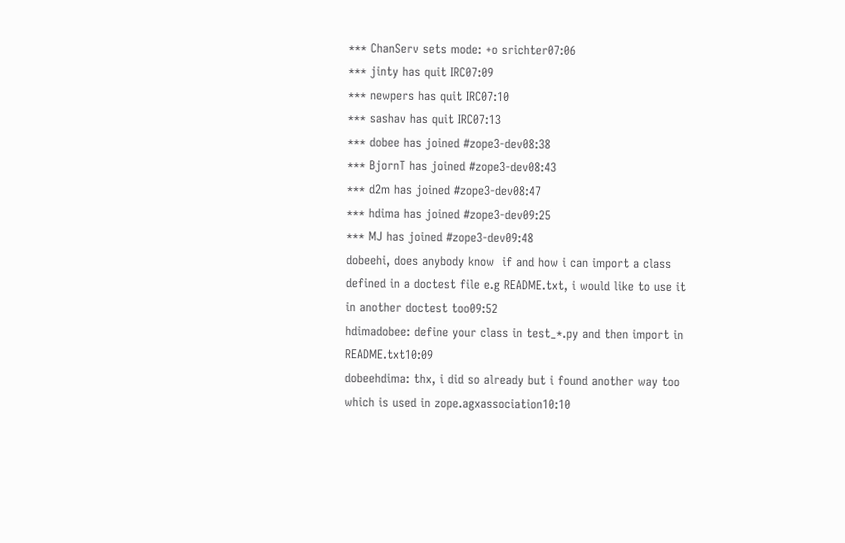*** ChanServ sets mode: +o srichter07:06
*** jinty has quit IRC07:09
*** newpers has quit IRC07:10
*** sashav has quit IRC07:13
*** dobee has joined #zope3-dev08:38
*** BjornT has joined #zope3-dev08:43
*** d2m has joined #zope3-dev08:47
*** hdima has joined #zope3-dev09:25
*** MJ has joined #zope3-dev09:48
dobeehi, does anybody know  if and how i can import a class defined in a doctest file e.g README.txt, i would like to use it in another doctest too09:52
hdimadobee: define your class in test_*.py and then import in README.txt10:09
dobeehdima: thx, i did so already but i found another way too which is used in zope.agxassociation10:10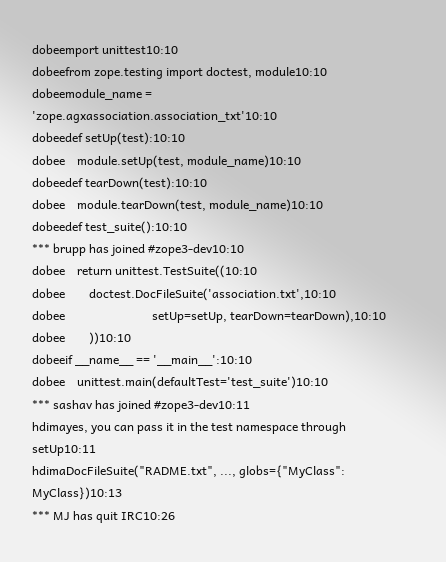dobeemport unittest10:10
dobeefrom zope.testing import doctest, module10:10
dobeemodule_name = 'zope.agxassociation.association_txt'10:10
dobeedef setUp(test):10:10
dobee    module.setUp(test, module_name)10:10
dobeedef tearDown(test):10:10
dobee    module.tearDown(test, module_name)10:10
dobeedef test_suite():10:10
*** brupp has joined #zope3-dev10:10
dobee    return unittest.TestSuite((10:10
dobee        doctest.DocFileSuite('association.txt',10:10
dobee                             setUp=setUp, tearDown=tearDown),10:10
dobee        ))10:10
dobeeif __name__ == '__main__':10:10
dobee    unittest.main(defaultTest='test_suite')10:10
*** sashav has joined #zope3-dev10:11
hdimayes, you can pass it in the test namespace through setUp10:11
hdimaDocFileSuite("RADME.txt", ..., globs={"MyClass": MyClass})10:13
*** MJ has quit IRC10:26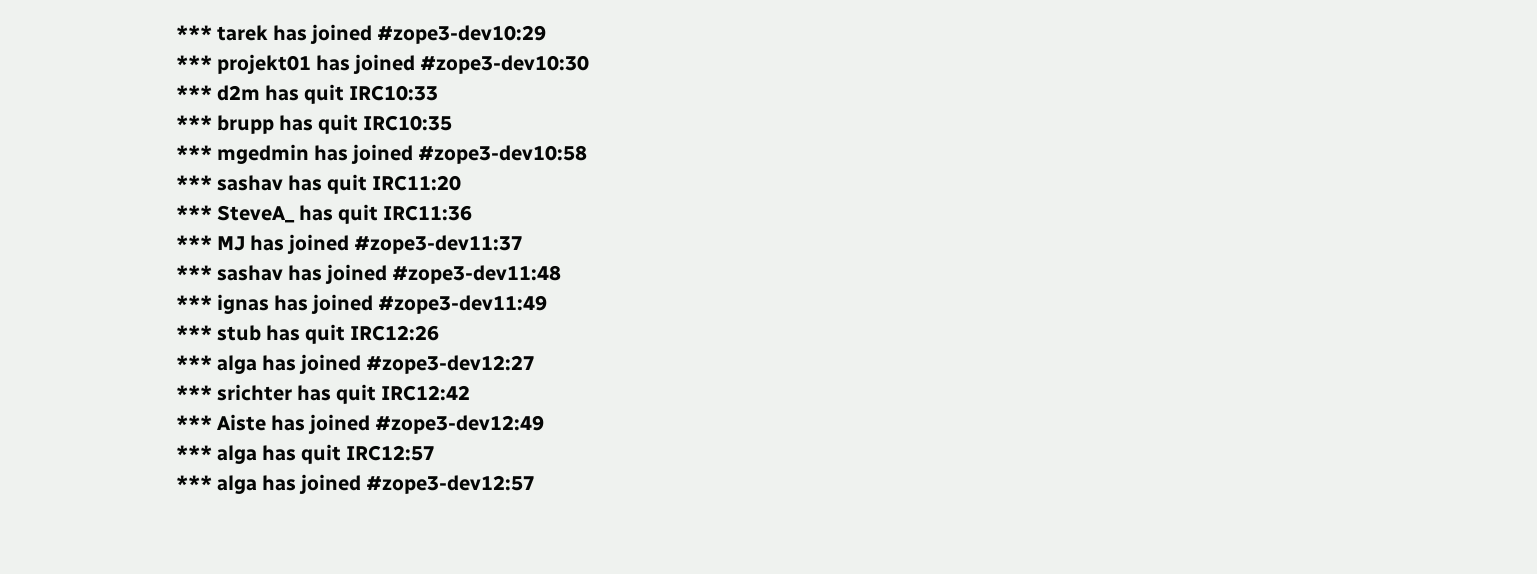*** tarek has joined #zope3-dev10:29
*** projekt01 has joined #zope3-dev10:30
*** d2m has quit IRC10:33
*** brupp has quit IRC10:35
*** mgedmin has joined #zope3-dev10:58
*** sashav has quit IRC11:20
*** SteveA_ has quit IRC11:36
*** MJ has joined #zope3-dev11:37
*** sashav has joined #zope3-dev11:48
*** ignas has joined #zope3-dev11:49
*** stub has quit IRC12:26
*** alga has joined #zope3-dev12:27
*** srichter has quit IRC12:42
*** Aiste has joined #zope3-dev12:49
*** alga has quit IRC12:57
*** alga has joined #zope3-dev12:57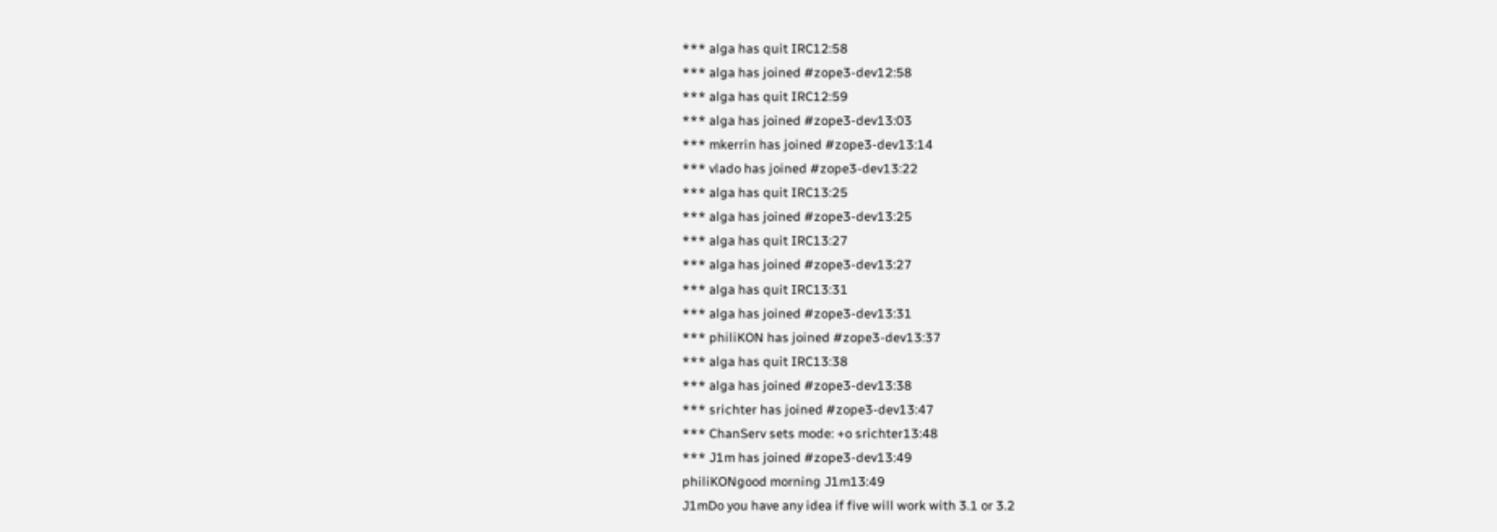*** alga has quit IRC12:58
*** alga has joined #zope3-dev12:58
*** alga has quit IRC12:59
*** alga has joined #zope3-dev13:03
*** mkerrin has joined #zope3-dev13:14
*** vlado has joined #zope3-dev13:22
*** alga has quit IRC13:25
*** alga has joined #zope3-dev13:25
*** alga has quit IRC13:27
*** alga has joined #zope3-dev13:27
*** alga has quit IRC13:31
*** alga has joined #zope3-dev13:31
*** philiKON has joined #zope3-dev13:37
*** alga has quit IRC13:38
*** alga has joined #zope3-dev13:38
*** srichter has joined #zope3-dev13:47
*** ChanServ sets mode: +o srichter13:48
*** J1m has joined #zope3-dev13:49
philiKONgood morning J1m13:49
J1mDo you have any idea if five will work with 3.1 or 3.2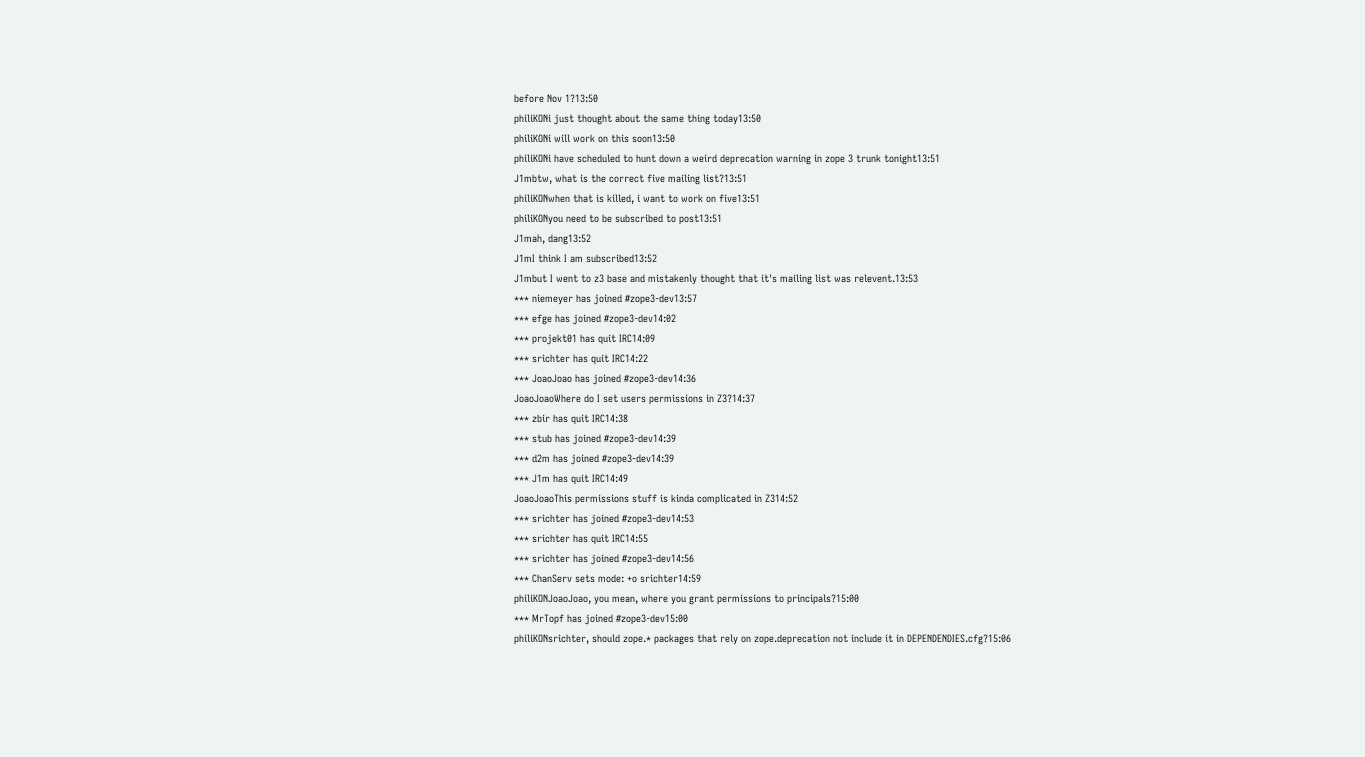before Nov 1?13:50
philiKONi just thought about the same thing today13:50
philiKONi will work on this soon13:50
philiKONi have scheduled to hunt down a weird deprecation warning in zope 3 trunk tonight13:51
J1mbtw, what is the correct five mailing list?13:51
philiKONwhen that is killed, i want to work on five13:51
philiKONyou need to be subscribed to post13:51
J1mah, dang13:52
J1mI think I am subscribed13:52
J1mbut I went to z3 base and mistakenly thought that it's mailing list was relevent.13:53
*** niemeyer has joined #zope3-dev13:57
*** efge has joined #zope3-dev14:02
*** projekt01 has quit IRC14:09
*** srichter has quit IRC14:22
*** JoaoJoao has joined #zope3-dev14:36
JoaoJoaoWhere do I set users permissions in Z3?14:37
*** zbir has quit IRC14:38
*** stub has joined #zope3-dev14:39
*** d2m has joined #zope3-dev14:39
*** J1m has quit IRC14:49
JoaoJoaoThis permissions stuff is kinda complicated in Z314:52
*** srichter has joined #zope3-dev14:53
*** srichter has quit IRC14:55
*** srichter has joined #zope3-dev14:56
*** ChanServ sets mode: +o srichter14:59
philiKONJoaoJoao, you mean, where you grant permissions to principals?15:00
*** MrTopf has joined #zope3-dev15:00
philiKONsrichter, should zope.* packages that rely on zope.deprecation not include it in DEPENDENDIES.cfg?15:06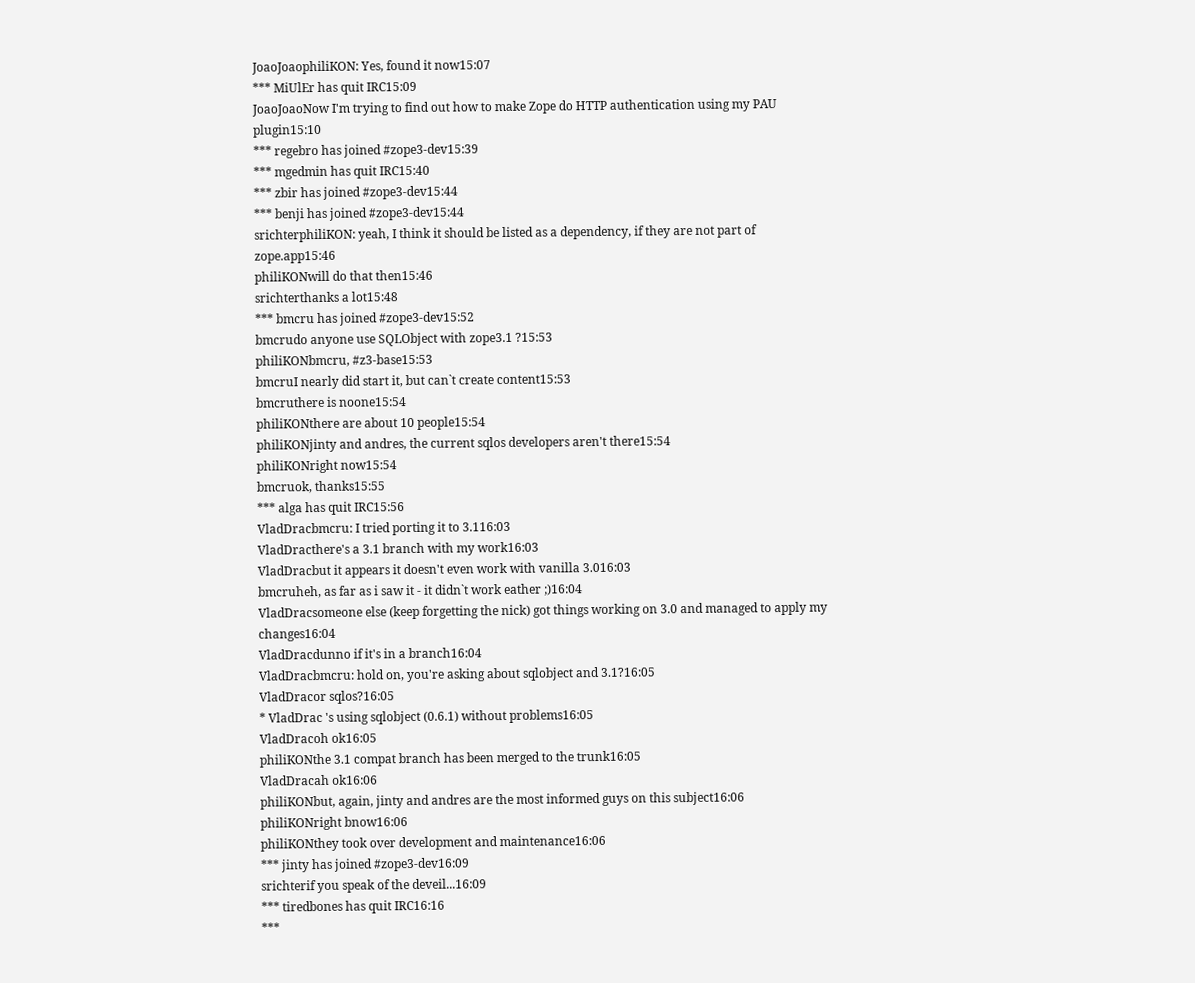JoaoJoaophiliKON: Yes, found it now15:07
*** MiUlEr has quit IRC15:09
JoaoJoaoNow I'm trying to find out how to make Zope do HTTP authentication using my PAU plugin15:10
*** regebro has joined #zope3-dev15:39
*** mgedmin has quit IRC15:40
*** zbir has joined #zope3-dev15:44
*** benji has joined #zope3-dev15:44
srichterphiliKON: yeah, I think it should be listed as a dependency, if they are not part of zope.app15:46
philiKONwill do that then15:46
srichterthanks a lot15:48
*** bmcru has joined #zope3-dev15:52
bmcrudo anyone use SQLObject with zope3.1 ?15:53
philiKONbmcru, #z3-base15:53
bmcruI nearly did start it, but can`t create content15:53
bmcruthere is noone15:54
philiKONthere are about 10 people15:54
philiKONjinty and andres, the current sqlos developers aren't there15:54
philiKONright now15:54
bmcruok, thanks15:55
*** alga has quit IRC15:56
VladDracbmcru: I tried porting it to 3.116:03
VladDracthere's a 3.1 branch with my work16:03
VladDracbut it appears it doesn't even work with vanilla 3.016:03
bmcruheh, as far as i saw it - it didn`t work eather ;)16:04
VladDracsomeone else (keep forgetting the nick) got things working on 3.0 and managed to apply my changes16:04
VladDracdunno if it's in a branch16:04
VladDracbmcru: hold on, you're asking about sqlobject and 3.1?16:05
VladDracor sqlos?16:05
* VladDrac 's using sqlobject (0.6.1) without problems16:05
VladDracoh ok16:05
philiKONthe 3.1 compat branch has been merged to the trunk16:05
VladDracah ok16:06
philiKONbut, again, jinty and andres are the most informed guys on this subject16:06
philiKONright bnow16:06
philiKONthey took over development and maintenance16:06
*** jinty has joined #zope3-dev16:09
srichterif you speak of the deveil...16:09
*** tiredbones has quit IRC16:16
***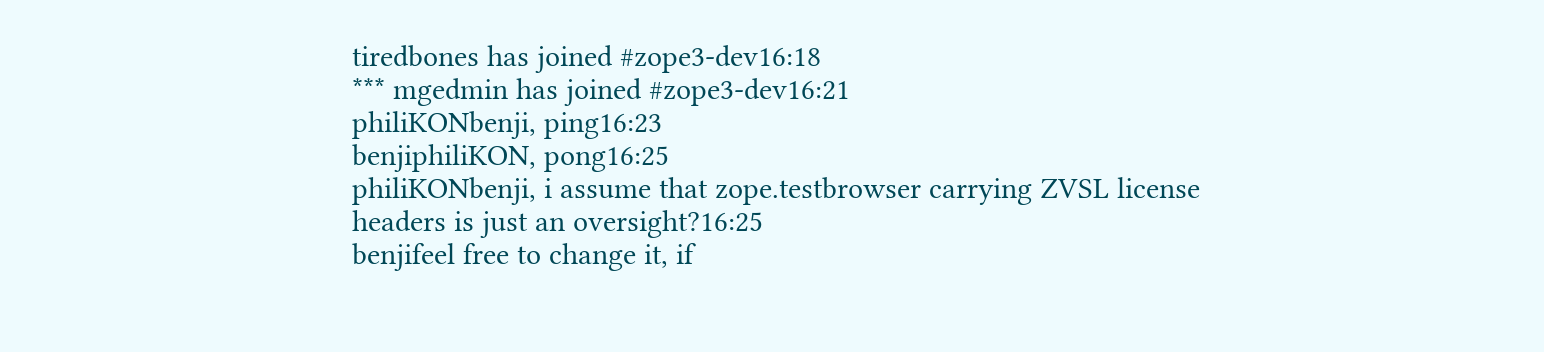tiredbones has joined #zope3-dev16:18
*** mgedmin has joined #zope3-dev16:21
philiKONbenji, ping16:23
benjiphiliKON, pong16:25
philiKONbenji, i assume that zope.testbrowser carrying ZVSL license headers is just an oversight?16:25
benjifeel free to change it, if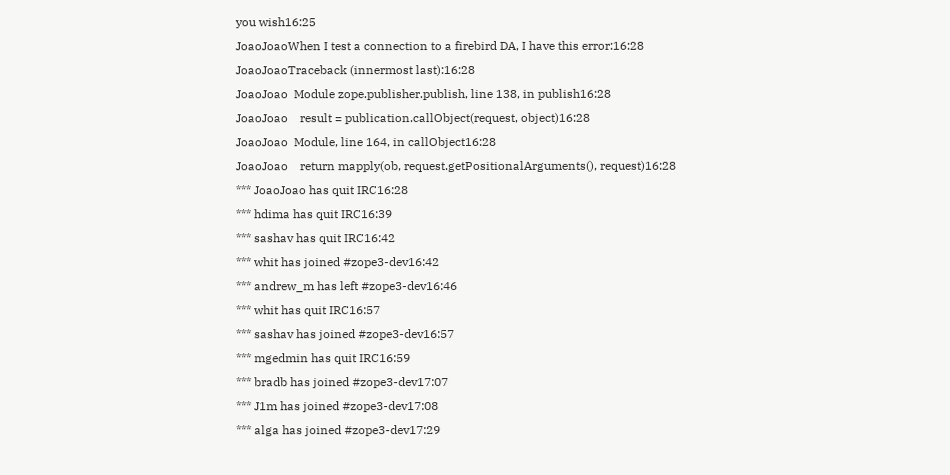you wish16:25
JoaoJoaoWhen I test a connection to a firebird DA, I have this error:16:28
JoaoJoaoTraceback (innermost last):16:28
JoaoJoao  Module zope.publisher.publish, line 138, in publish16:28
JoaoJoao    result = publication.callObject(request, object)16:28
JoaoJoao  Module, line 164, in callObject16:28
JoaoJoao    return mapply(ob, request.getPositionalArguments(), request)16:28
*** JoaoJoao has quit IRC16:28
*** hdima has quit IRC16:39
*** sashav has quit IRC16:42
*** whit has joined #zope3-dev16:42
*** andrew_m has left #zope3-dev16:46
*** whit has quit IRC16:57
*** sashav has joined #zope3-dev16:57
*** mgedmin has quit IRC16:59
*** bradb has joined #zope3-dev17:07
*** J1m has joined #zope3-dev17:08
*** alga has joined #zope3-dev17:29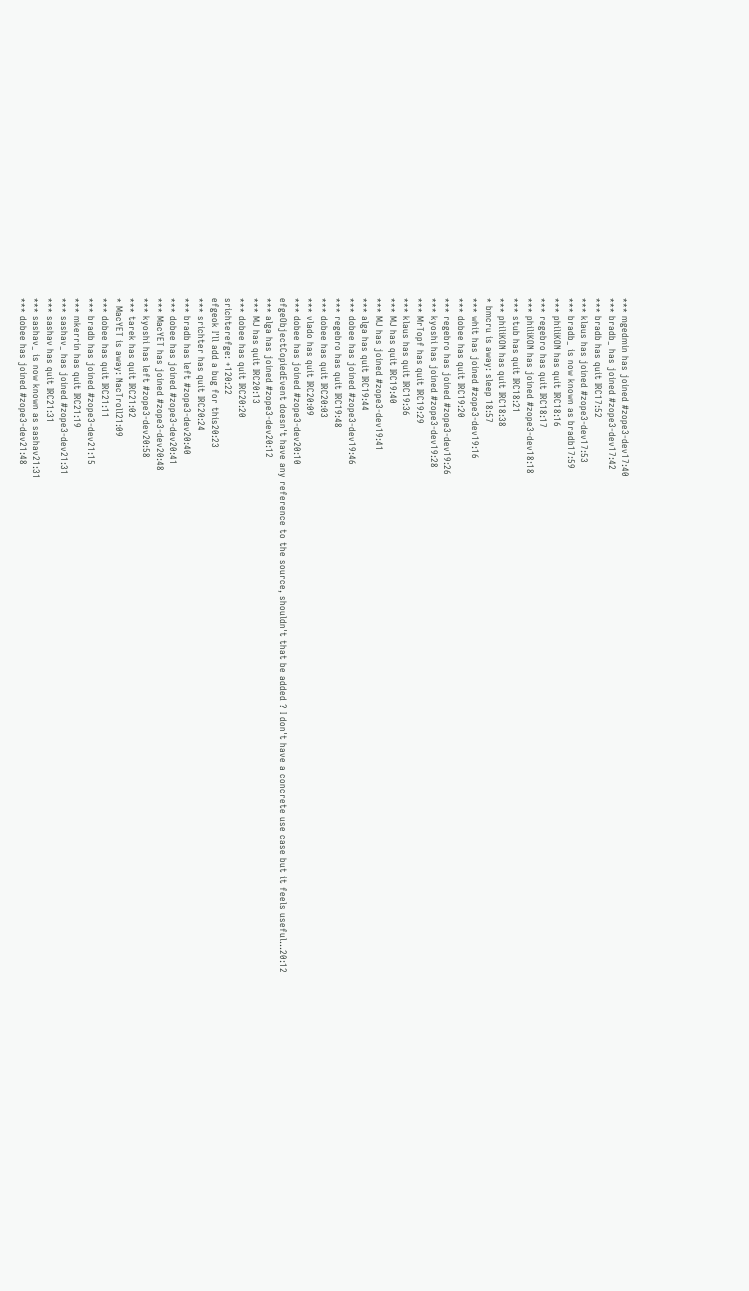*** mgedmin has joined #zope3-dev17:40
*** bradb_ has joined #zope3-dev17:42
*** bradb has quit IRC17:52
*** klaus has joined #zope3-dev17:53
*** bradb_ is now known as bradb17:59
*** philiKON has quit IRC18:16
*** regebro has quit IRC18:17
*** philiKON has joined #zope3-dev18:18
*** stub has quit IRC18:21
*** philiKON has quit IRC18:38
* bmcru is away: sleep 18:57
*** whit has joined #zope3-dev19:16
*** dobee has quit IRC19:20
*** regebro has joined #zope3-dev19:26
*** kyoshi has joined #zope3-dev19:28
*** MrTopf has quit IRC19:29
*** klaus has quit IRC19:36
*** MJ has quit IRC19:40
*** MJ has joined #zope3-dev19:41
*** alga has quit IRC19:44
*** dobee has joined #zope3-dev19:46
*** regebro has quit IRC19:48
*** dobee has quit IRC20:03
*** vlado has quit IRC20:09
*** dobee has joined #zope3-dev20:10
efgeObjectCopiedEvent doesn't have any reference to the source, shouldn't that be added ? I don't have a concrete use case but it feels useful...20:12
*** alga has joined #zope3-dev20:12
*** MJ has quit IRC20:13
*** dobee has quit IRC20:20
srichterefge: +120:22
efgeok I'll add a bug for this20:23
*** srichter has quit IRC20:24
*** bradb has left #zope3-dev20:40
*** dobee has joined #zope3-dev20:41
*** MacYET has joined #zope3-dev20:48
*** kyoshi has left #zope3-dev20:58
*** tarek has quit IRC21:02
* MacYET is away: NacTroll21:09
*** dobee has quit IRC21:11
*** bradb has joined #zope3-dev21:15
*** mkerrin has quit IRC21:19
*** sashav_ has joined #zope3-dev21:31
*** sashav has quit IRC21:31
*** sashav_ is now known as sashav21:31
*** dobee has joined #zope3-dev21:48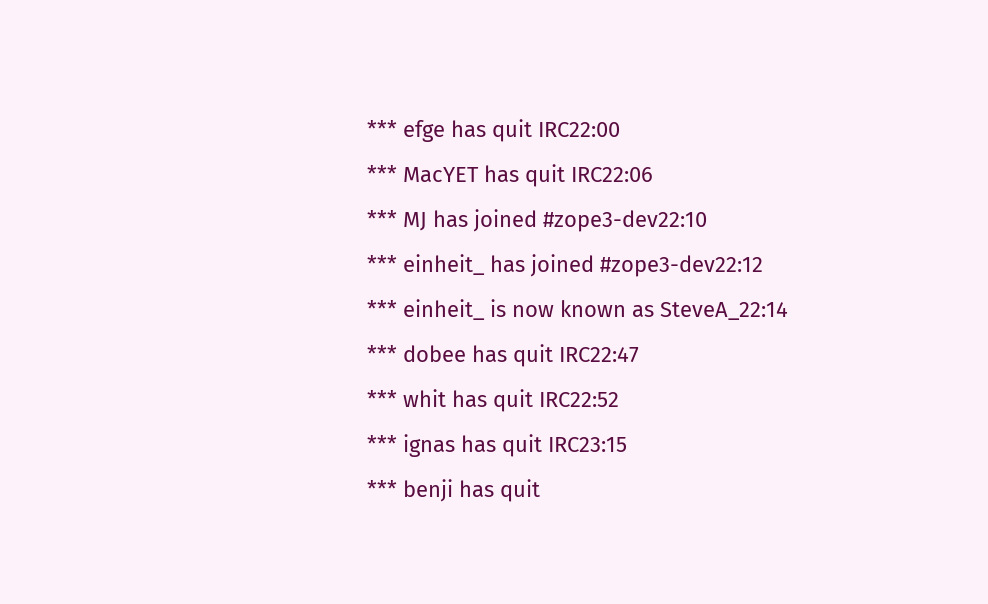*** efge has quit IRC22:00
*** MacYET has quit IRC22:06
*** MJ has joined #zope3-dev22:10
*** einheit_ has joined #zope3-dev22:12
*** einheit_ is now known as SteveA_22:14
*** dobee has quit IRC22:47
*** whit has quit IRC22:52
*** ignas has quit IRC23:15
*** benji has quit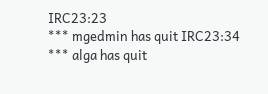IRC23:23
*** mgedmin has quit IRC23:34
*** alga has quit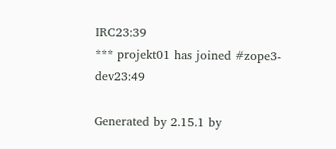IRC23:39
*** projekt01 has joined #zope3-dev23:49

Generated by 2.15.1 by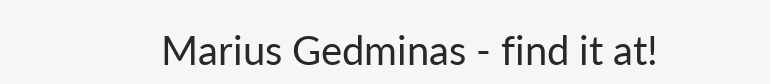Marius Gedminas - find it at!